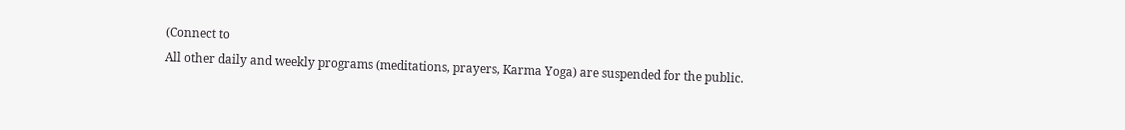(Connect to
All other daily and weekly programs (meditations, prayers, Karma Yoga) are suspended for the public.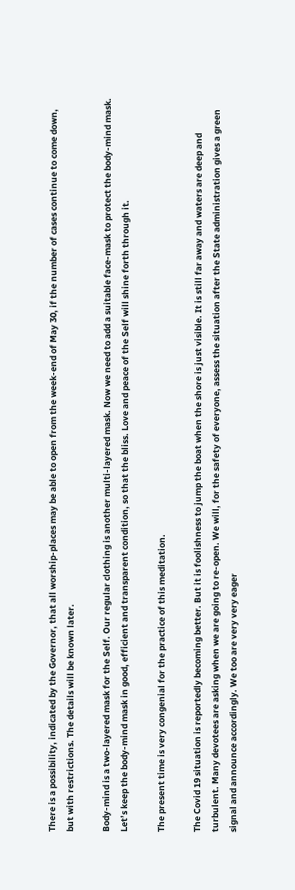There is a possibility, indicated by the Governor, that all worship-places may be able to open from the week-end of May 30, if the number of cases continue to come down, but with restrictions. The details will be known later.

Body-mind is a two-layered mask for the Self. Our regular clothing is another multi-layered mask. Now we need to add a suitable face-mask to protect the body-mind mask. Let’s keep the body-mind mask in good, efficient and transparent condition, so that the bliss. Love and peace of the Self will shine forth through it.

The present time is very congenial for the practice of this meditation.

The Covid 19 situation is reportedly becoming better. But it is foolishness to jump the boat when the shore is just visible. It is still far away and waters are deep and turbulent. Many devotees are asking when we are going to re-open. We will, for the safety of everyone, assess the situation after the State administration gives a green signal and announce accordingly. We too are very very eager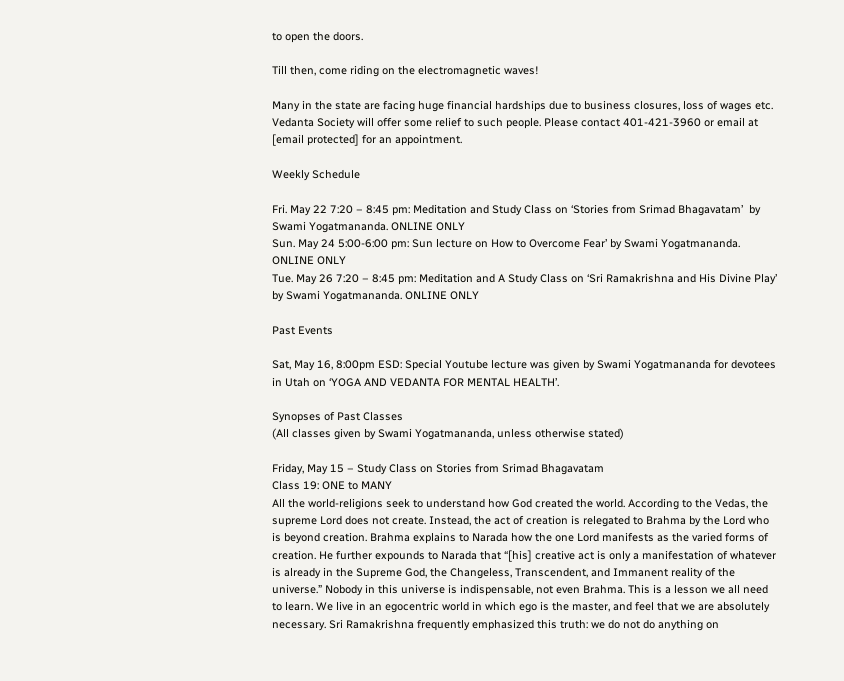to open the doors.

Till then, come riding on the electromagnetic waves!

Many in the state are facing huge financial hardships due to business closures, loss of wages etc. Vedanta Society will offer some relief to such people. Please contact 401-421-3960 or email at [email protected] for an appointment.

Weekly Schedule

Fri. May 22 7:20 – 8:45 pm: Meditation and Study Class on ‘Stories from Srimad Bhagavatam’  by Swami Yogatmananda. ONLINE ONLY
Sun. May 24 5:00-6:00 pm: Sun lecture on How to Overcome Fear’ by Swami Yogatmananda. ONLINE ONLY
Tue. May 26 7:20 – 8:45 pm: Meditation and A Study Class on ‘Sri Ramakrishna and His Divine Play’ by Swami Yogatmananda. ONLINE ONLY

Past Events

Sat, May 16, 8:00pm ESD: Special Youtube lecture was given by Swami Yogatmananda for devotees in Utah on ‘YOGA AND VEDANTA FOR MENTAL HEALTH’.

Synopses of Past Classes
(All classes given by Swami Yogatmananda, unless otherwise stated)

Friday, May 15 – Study Class on Stories from Srimad Bhagavatam
Class 19: ONE to MANY
All the world-religions seek to understand how God created the world. According to the Vedas, the supreme Lord does not create. Instead, the act of creation is relegated to Brahma by the Lord who is beyond creation. Brahma explains to Narada how the one Lord manifests as the varied forms of creation. He further expounds to Narada that “[his] creative act is only a manifestation of whatever is already in the Supreme God, the Changeless, Transcendent, and Immanent reality of the universe.” Nobody in this universe is indispensable, not even Brahma. This is a lesson we all need to learn. We live in an egocentric world in which ego is the master, and feel that we are absolutely necessary. Sri Ramakrishna frequently emphasized this truth: we do not do anything on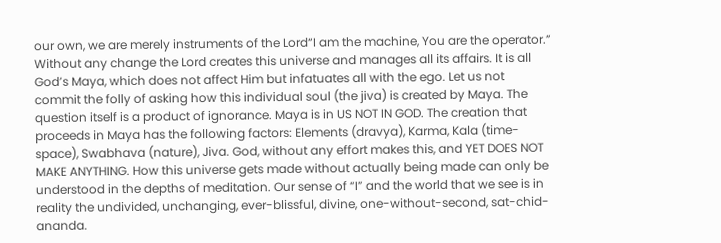our own, we are merely instruments of the Lord“I am the machine, You are the operator.” Without any change the Lord creates this universe and manages all its affairs. It is all God’s Maya, which does not affect Him but infatuates all with the ego. Let us not commit the folly of asking how this individual soul (the jiva) is created by Maya. The question itself is a product of ignorance. Maya is in US NOT IN GOD. The creation that proceeds in Maya has the following factors: Elements (dravya), Karma, Kala (time-space), Swabhava (nature), Jiva. God, without any effort makes this, and YET DOES NOT MAKE ANYTHING. How this universe gets made without actually being made can only be understood in the depths of meditation. Our sense of “I” and the world that we see is in reality the undivided, unchanging, ever-blissful, divine, one-without-second, sat-chid-ananda.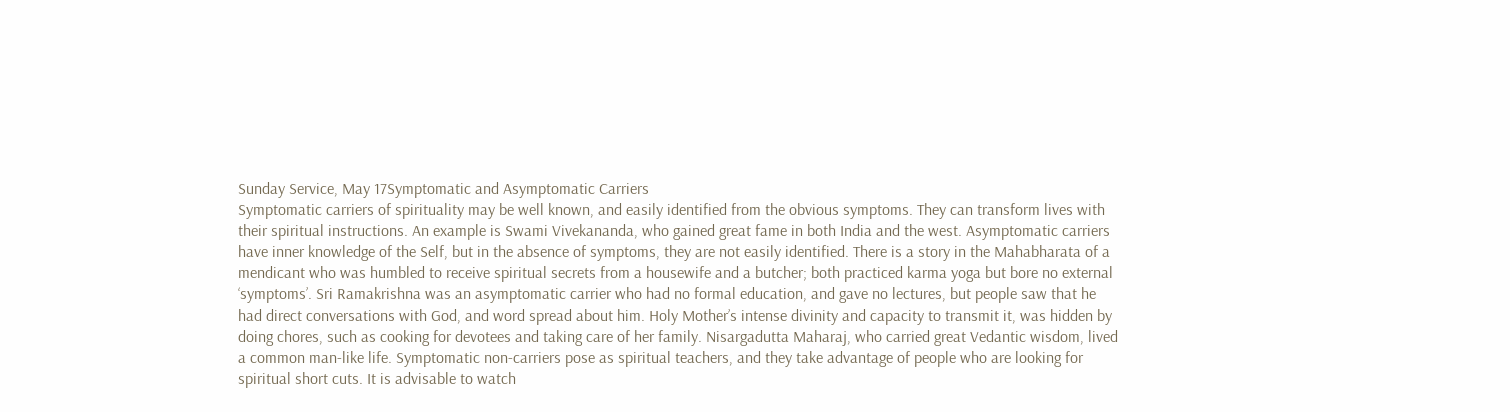Sunday Service, May 17Symptomatic and Asymptomatic Carriers
Symptomatic carriers of spirituality may be well known, and easily identified from the obvious symptoms. They can transform lives with their spiritual instructions. An example is Swami Vivekananda, who gained great fame in both India and the west. Asymptomatic carriers have inner knowledge of the Self, but in the absence of symptoms, they are not easily identified. There is a story in the Mahabharata of a mendicant who was humbled to receive spiritual secrets from a housewife and a butcher; both practiced karma yoga but bore no external ‘symptoms’. Sri Ramakrishna was an asymptomatic carrier who had no formal education, and gave no lectures, but people saw that he had direct conversations with God, and word spread about him. Holy Mother’s intense divinity and capacity to transmit it, was hidden by doing chores, such as cooking for devotees and taking care of her family. Nisargadutta Maharaj, who carried great Vedantic wisdom, lived a common man-like life. Symptomatic non-carriers pose as spiritual teachers, and they take advantage of people who are looking for spiritual short cuts. It is advisable to watch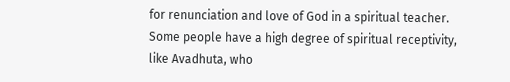for renunciation and love of God in a spiritual teacher. Some people have a high degree of spiritual receptivity, like Avadhuta, who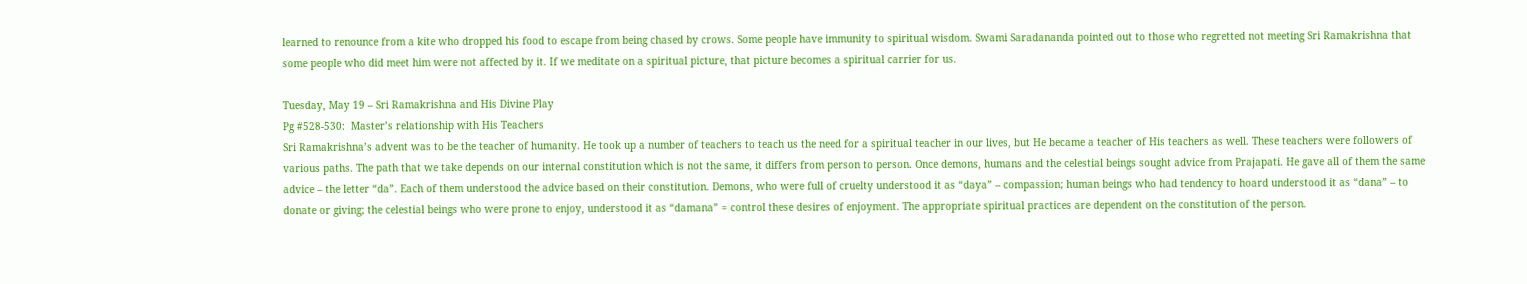learned to renounce from a kite who dropped his food to escape from being chased by crows. Some people have immunity to spiritual wisdom. Swami Saradananda pointed out to those who regretted not meeting Sri Ramakrishna that some people who did meet him were not affected by it. If we meditate on a spiritual picture, that picture becomes a spiritual carrier for us.

Tuesday, May 19 – Sri Ramakrishna and His Divine Play
Pg #528-530:  Master’s relationship with His Teachers
Sri Ramakrishna’s advent was to be the teacher of humanity. He took up a number of teachers to teach us the need for a spiritual teacher in our lives, but He became a teacher of His teachers as well. These teachers were followers of various paths. The path that we take depends on our internal constitution which is not the same, it differs from person to person. Once demons, humans and the celestial beings sought advice from Prajapati. He gave all of them the same advice – the letter “da”. Each of them understood the advice based on their constitution. Demons, who were full of cruelty understood it as “daya” – compassion; human beings who had tendency to hoard understood it as “dana” – to donate or giving; the celestial beings who were prone to enjoy, understood it as “damana” = control these desires of enjoyment. The appropriate spiritual practices are dependent on the constitution of the person.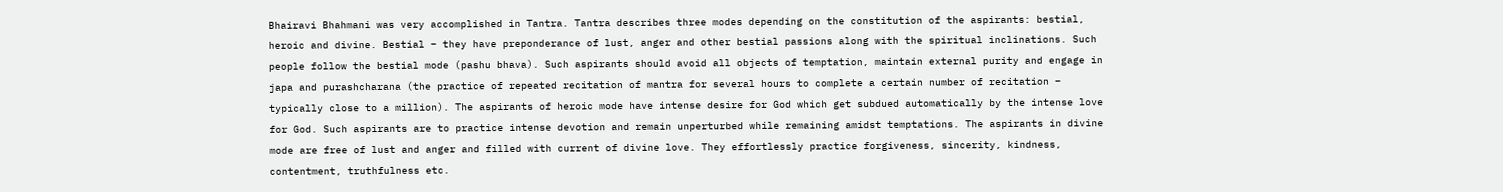Bhairavi Bhahmani was very accomplished in Tantra. Tantra describes three modes depending on the constitution of the aspirants: bestial, heroic and divine. Bestial – they have preponderance of lust, anger and other bestial passions along with the spiritual inclinations. Such people follow the bestial mode (pashu bhava). Such aspirants should avoid all objects of temptation, maintain external purity and engage in japa and purashcharana (the practice of repeated recitation of mantra for several hours to complete a certain number of recitation – typically close to a million). The aspirants of heroic mode have intense desire for God which get subdued automatically by the intense love for God. Such aspirants are to practice intense devotion and remain unperturbed while remaining amidst temptations. The aspirants in divine mode are free of lust and anger and filled with current of divine love. They effortlessly practice forgiveness, sincerity, kindness, contentment, truthfulness etc.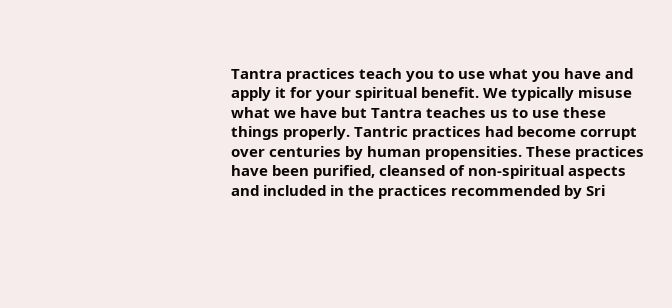Tantra practices teach you to use what you have and apply it for your spiritual benefit. We typically misuse what we have but Tantra teaches us to use these things properly. Tantric practices had become corrupt over centuries by human propensities. These practices have been purified, cleansed of non-spiritual aspects and included in the practices recommended by Sri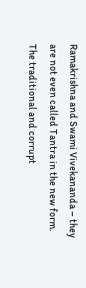Ramakrishna and Swami Vivekananda – they are not even called Tantra in the new form. The traditional and corrupt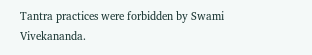Tantra practices were forbidden by Swami Vivekananda.